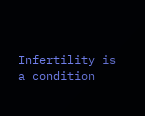Infertility is a condition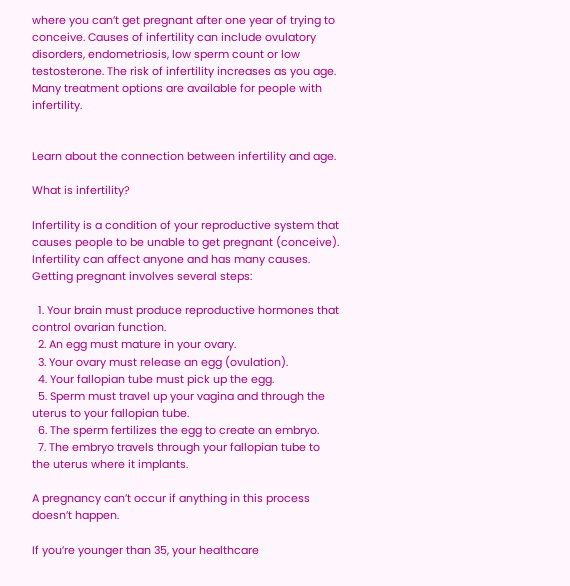where you can’t get pregnant after one year of trying to conceive. Causes of infertility can include ovulatory disorders, endometriosis, low sperm count or low testosterone. The risk of infertility increases as you age. Many treatment options are available for people with infertility.


Learn about the connection between infertility and age.

What is infertility?

Infertility is a condition of your reproductive system that causes people to be unable to get pregnant (conceive). Infertility can affect anyone and has many causes. Getting pregnant involves several steps:

  1. Your brain must produce reproductive hormones that control ovarian function.
  2. An egg must mature in your ovary.
  3. Your ovary must release an egg (ovulation).
  4. Your fallopian tube must pick up the egg.
  5. Sperm must travel up your vagina and through the uterus to your fallopian tube.
  6. The sperm fertilizes the egg to create an embryo.
  7. The embryo travels through your fallopian tube to the uterus where it implants.

A pregnancy can’t occur if anything in this process doesn’t happen.

If you’re younger than 35, your healthcare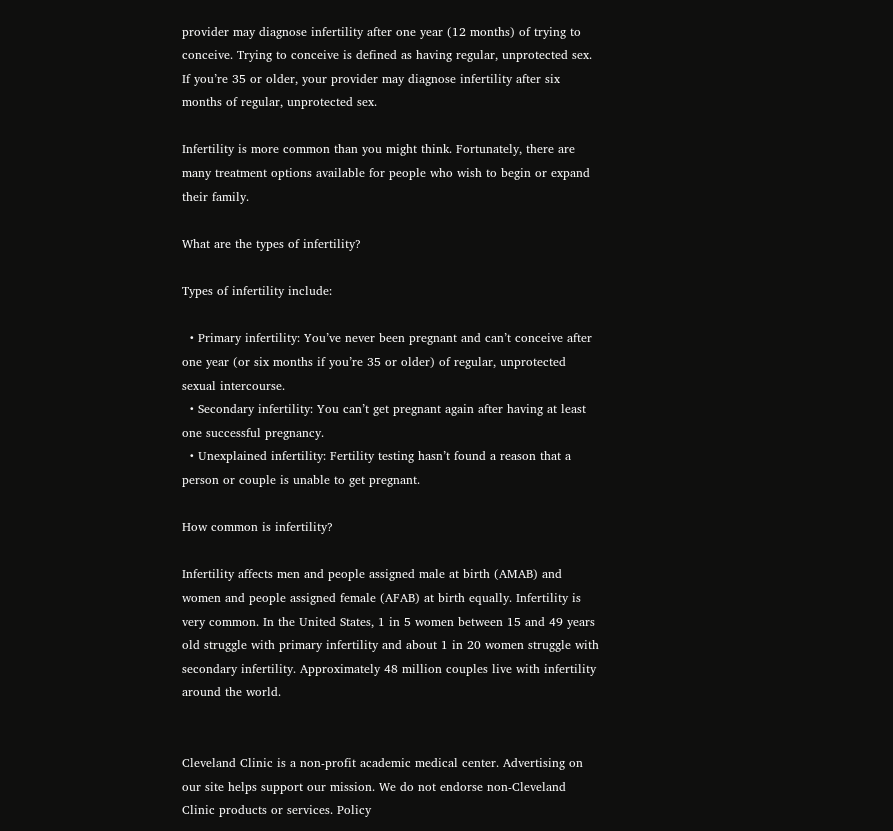provider may diagnose infertility after one year (12 months) of trying to conceive. Trying to conceive is defined as having regular, unprotected sex. If you’re 35 or older, your provider may diagnose infertility after six months of regular, unprotected sex.

Infertility is more common than you might think. Fortunately, there are many treatment options available for people who wish to begin or expand their family.

What are the types of infertility?

Types of infertility include:

  • Primary infertility: You’ve never been pregnant and can’t conceive after one year (or six months if you’re 35 or older) of regular, unprotected sexual intercourse.
  • Secondary infertility: You can’t get pregnant again after having at least one successful pregnancy.
  • Unexplained infertility: Fertility testing hasn’t found a reason that a person or couple is unable to get pregnant.

How common is infertility?

Infertility affects men and people assigned male at birth (AMAB) and women and people assigned female (AFAB) at birth equally. Infertility is very common. In the United States, 1 in 5 women between 15 and 49 years old struggle with primary infertility and about 1 in 20 women struggle with secondary infertility. Approximately 48 million couples live with infertility around the world.


Cleveland Clinic is a non-profit academic medical center. Advertising on our site helps support our mission. We do not endorse non-Cleveland Clinic products or services. Policy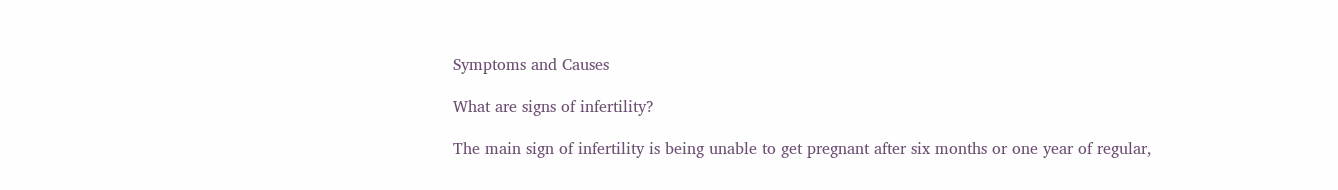Symptoms and Causes

What are signs of infertility?

The main sign of infertility is being unable to get pregnant after six months or one year of regular,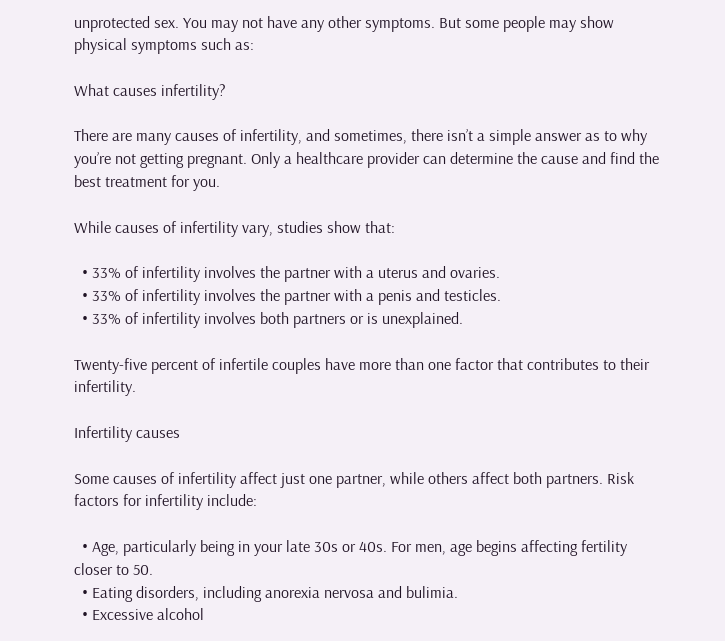unprotected sex. You may not have any other symptoms. But some people may show physical symptoms such as:

What causes infertility?

There are many causes of infertility, and sometimes, there isn’t a simple answer as to why you’re not getting pregnant. Only a healthcare provider can determine the cause and find the best treatment for you.

While causes of infertility vary, studies show that:

  • 33% of infertility involves the partner with a uterus and ovaries.
  • 33% of infertility involves the partner with a penis and testicles.
  • 33% of infertility involves both partners or is unexplained.

Twenty-five percent of infertile couples have more than one factor that contributes to their infertility.

Infertility causes

Some causes of infertility affect just one partner, while others affect both partners. Risk factors for infertility include:

  • Age, particularly being in your late 30s or 40s. For men, age begins affecting fertility closer to 50.
  • Eating disorders, including anorexia nervosa and bulimia.
  • Excessive alcohol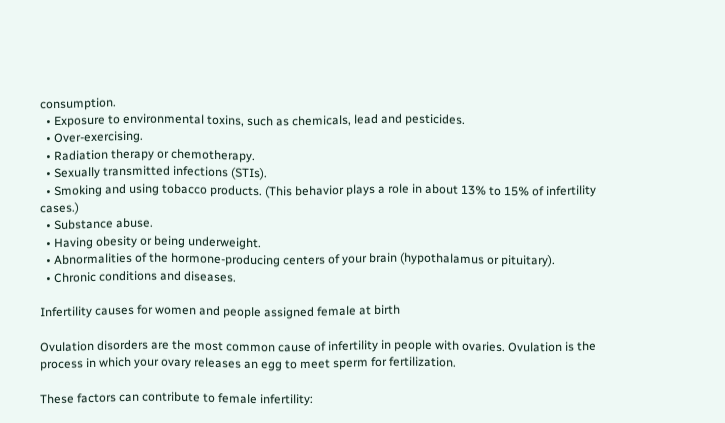consumption.
  • Exposure to environmental toxins, such as chemicals, lead and pesticides.
  • Over-exercising.
  • Radiation therapy or chemotherapy.
  • Sexually transmitted infections (STIs).
  • Smoking and using tobacco products. (This behavior plays a role in about 13% to 15% of infertility cases.)
  • Substance abuse.
  • Having obesity or being underweight.
  • Abnormalities of the hormone-producing centers of your brain (hypothalamus or pituitary).
  • Chronic conditions and diseases.

Infertility causes for women and people assigned female at birth

Ovulation disorders are the most common cause of infertility in people with ovaries. Ovulation is the process in which your ovary releases an egg to meet sperm for fertilization.

These factors can contribute to female infertility: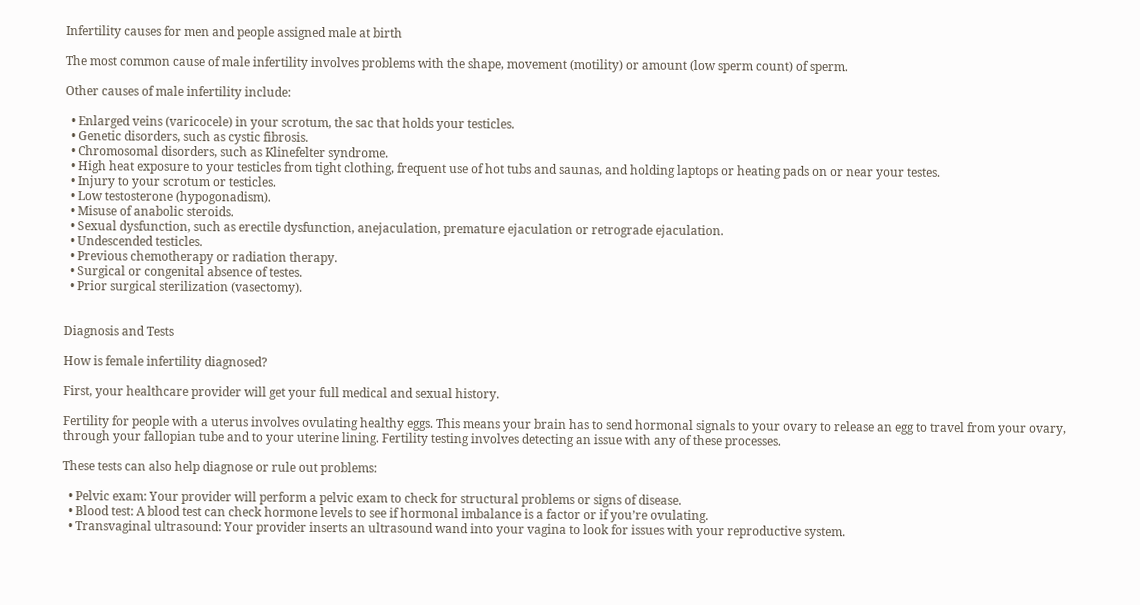Infertility causes for men and people assigned male at birth

The most common cause of male infertility involves problems with the shape, movement (motility) or amount (low sperm count) of sperm.

Other causes of male infertility include:

  • Enlarged veins (varicocele) in your scrotum, the sac that holds your testicles.
  • Genetic disorders, such as cystic fibrosis.
  • Chromosomal disorders, such as Klinefelter syndrome.
  • High heat exposure to your testicles from tight clothing, frequent use of hot tubs and saunas, and holding laptops or heating pads on or near your testes.
  • Injury to your scrotum or testicles.
  • Low testosterone (hypogonadism).
  • Misuse of anabolic steroids.
  • Sexual dysfunction, such as erectile dysfunction, anejaculation, premature ejaculation or retrograde ejaculation.
  • Undescended testicles.
  • Previous chemotherapy or radiation therapy.
  • Surgical or congenital absence of testes.
  • Prior surgical sterilization (vasectomy).


Diagnosis and Tests

How is female infertility diagnosed?

First, your healthcare provider will get your full medical and sexual history.

Fertility for people with a uterus involves ovulating healthy eggs. This means your brain has to send hormonal signals to your ovary to release an egg to travel from your ovary, through your fallopian tube and to your uterine lining. Fertility testing involves detecting an issue with any of these processes.

These tests can also help diagnose or rule out problems:

  • Pelvic exam: Your provider will perform a pelvic exam to check for structural problems or signs of disease.
  • Blood test: A blood test can check hormone levels to see if hormonal imbalance is a factor or if you’re ovulating.
  • Transvaginal ultrasound: Your provider inserts an ultrasound wand into your vagina to look for issues with your reproductive system.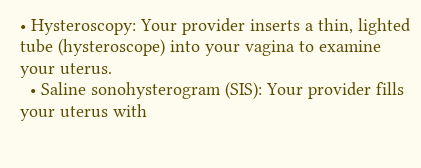• Hysteroscopy: Your provider inserts a thin, lighted tube (hysteroscope) into your vagina to examine your uterus.
  • Saline sonohysterogram (SIS): Your provider fills your uterus with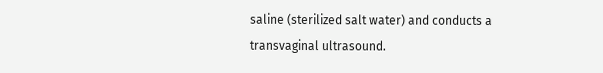saline (sterilized salt water) and conducts a transvaginal ultrasound.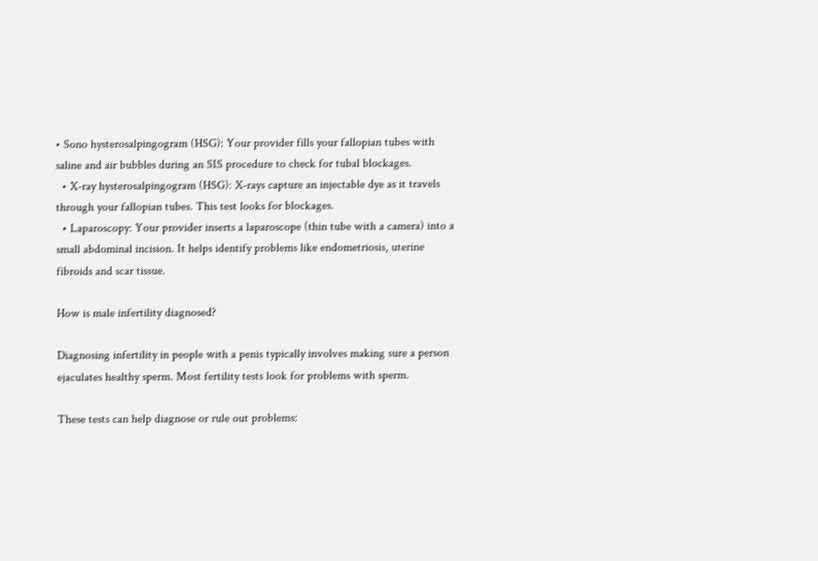• Sono hysterosalpingogram (HSG): Your provider fills your fallopian tubes with saline and air bubbles during an SIS procedure to check for tubal blockages.
  • X-ray hysterosalpingogram (HSG): X-rays capture an injectable dye as it travels through your fallopian tubes. This test looks for blockages.
  • Laparoscopy: Your provider inserts a laparoscope (thin tube with a camera) into a small abdominal incision. It helps identify problems like endometriosis, uterine fibroids and scar tissue.

How is male infertility diagnosed?

Diagnosing infertility in people with a penis typically involves making sure a person ejaculates healthy sperm. Most fertility tests look for problems with sperm.

These tests can help diagnose or rule out problems: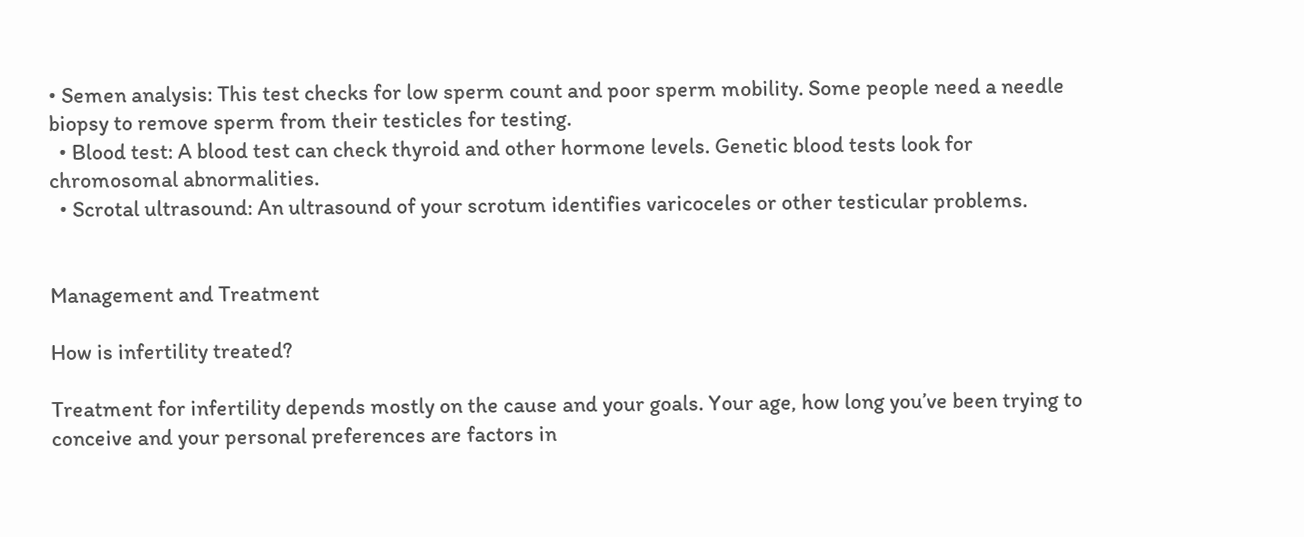• Semen analysis: This test checks for low sperm count and poor sperm mobility. Some people need a needle biopsy to remove sperm from their testicles for testing.
  • Blood test: A blood test can check thyroid and other hormone levels. Genetic blood tests look for chromosomal abnormalities.
  • Scrotal ultrasound: An ultrasound of your scrotum identifies varicoceles or other testicular problems.


Management and Treatment

How is infertility treated?

Treatment for infertility depends mostly on the cause and your goals. Your age, how long you’ve been trying to conceive and your personal preferences are factors in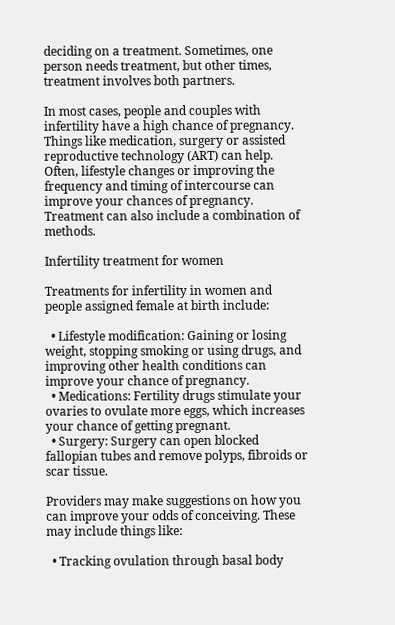deciding on a treatment. Sometimes, one person needs treatment, but other times, treatment involves both partners.

In most cases, people and couples with infertility have a high chance of pregnancy. Things like medication, surgery or assisted reproductive technology (ART) can help. Often, lifestyle changes or improving the frequency and timing of intercourse can improve your chances of pregnancy. Treatment can also include a combination of methods.

Infertility treatment for women

Treatments for infertility in women and people assigned female at birth include:

  • Lifestyle modification: Gaining or losing weight, stopping smoking or using drugs, and improving other health conditions can improve your chance of pregnancy.
  • Medications: Fertility drugs stimulate your ovaries to ovulate more eggs, which increases your chance of getting pregnant.
  • Surgery: Surgery can open blocked fallopian tubes and remove polyps, fibroids or scar tissue.

Providers may make suggestions on how you can improve your odds of conceiving. These may include things like:

  • Tracking ovulation through basal body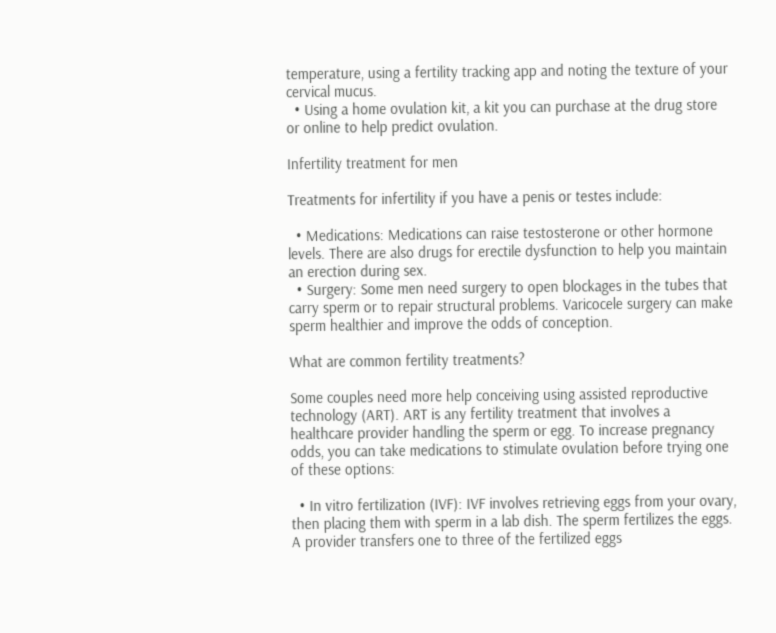temperature, using a fertility tracking app and noting the texture of your cervical mucus.
  • Using a home ovulation kit, a kit you can purchase at the drug store or online to help predict ovulation.

Infertility treatment for men

Treatments for infertility if you have a penis or testes include:

  • Medications: Medications can raise testosterone or other hormone levels. There are also drugs for erectile dysfunction to help you maintain an erection during sex.
  • Surgery: Some men need surgery to open blockages in the tubes that carry sperm or to repair structural problems. Varicocele surgery can make sperm healthier and improve the odds of conception.

What are common fertility treatments?

Some couples need more help conceiving using assisted reproductive technology (ART). ART is any fertility treatment that involves a healthcare provider handling the sperm or egg. To increase pregnancy odds, you can take medications to stimulate ovulation before trying one of these options:

  • In vitro fertilization (IVF): IVF involves retrieving eggs from your ovary, then placing them with sperm in a lab dish. The sperm fertilizes the eggs. A provider transfers one to three of the fertilized eggs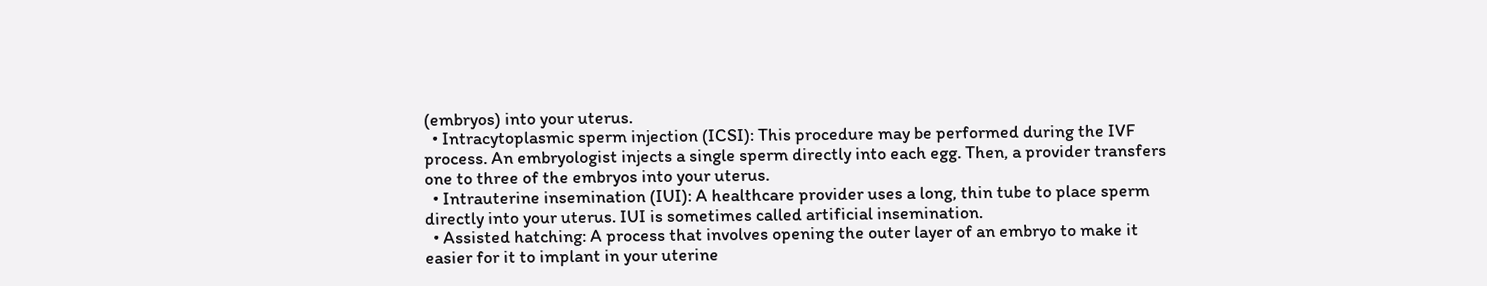(embryos) into your uterus.
  • Intracytoplasmic sperm injection (ICSI): This procedure may be performed during the IVF process. An embryologist injects a single sperm directly into each egg. Then, a provider transfers one to three of the embryos into your uterus.
  • Intrauterine insemination (IUI): A healthcare provider uses a long, thin tube to place sperm directly into your uterus. IUI is sometimes called artificial insemination.
  • Assisted hatching: A process that involves opening the outer layer of an embryo to make it easier for it to implant in your uterine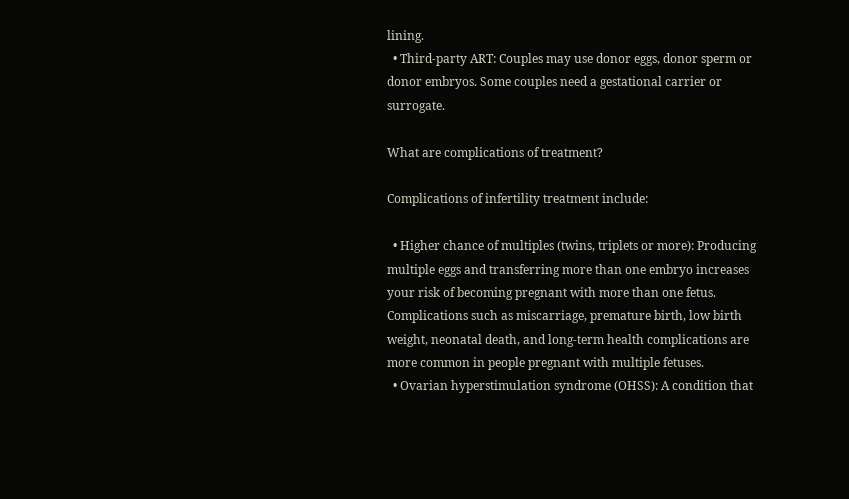lining.
  • Third-party ART: Couples may use donor eggs, donor sperm or donor embryos. Some couples need a gestational carrier or surrogate.

What are complications of treatment?

Complications of infertility treatment include:

  • Higher chance of multiples (twins, triplets or more): Producing multiple eggs and transferring more than one embryo increases your risk of becoming pregnant with more than one fetus. Complications such as miscarriage, premature birth, low birth weight, neonatal death, and long-term health complications are more common in people pregnant with multiple fetuses.
  • Ovarian hyperstimulation syndrome (OHSS): A condition that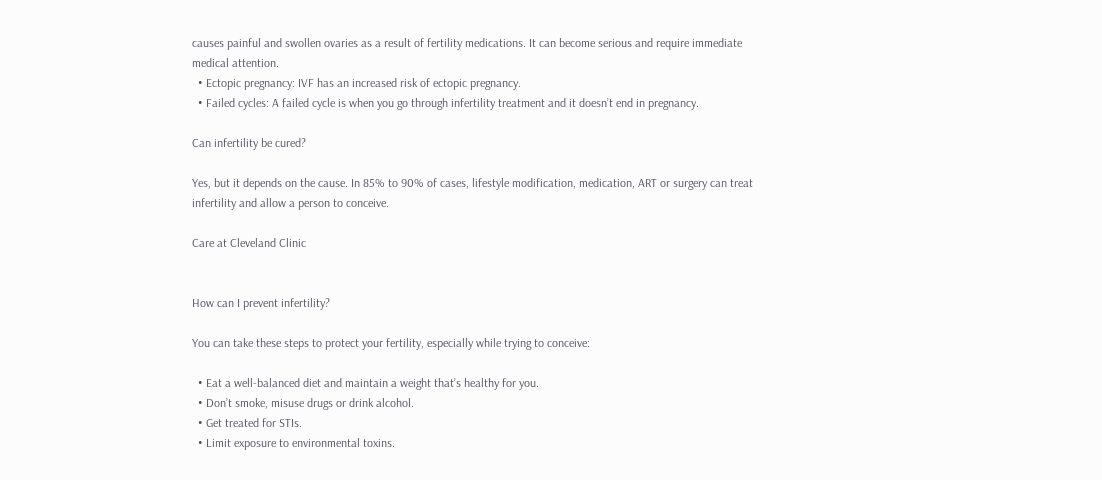causes painful and swollen ovaries as a result of fertility medications. It can become serious and require immediate medical attention.
  • Ectopic pregnancy: IVF has an increased risk of ectopic pregnancy.
  • Failed cycles: A failed cycle is when you go through infertility treatment and it doesn’t end in pregnancy.

Can infertility be cured?

Yes, but it depends on the cause. In 85% to 90% of cases, lifestyle modification, medication, ART or surgery can treat infertility and allow a person to conceive.

Care at Cleveland Clinic


How can I prevent infertility?

You can take these steps to protect your fertility, especially while trying to conceive:

  • Eat a well-balanced diet and maintain a weight that’s healthy for you.
  • Don’t smoke, misuse drugs or drink alcohol.
  • Get treated for STIs.
  • Limit exposure to environmental toxins.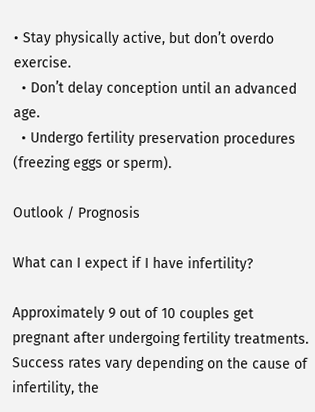• Stay physically active, but don’t overdo exercise.
  • Don’t delay conception until an advanced age.
  • Undergo fertility preservation procedures (freezing eggs or sperm).

Outlook / Prognosis

What can I expect if I have infertility?

Approximately 9 out of 10 couples get pregnant after undergoing fertility treatments. Success rates vary depending on the cause of infertility, the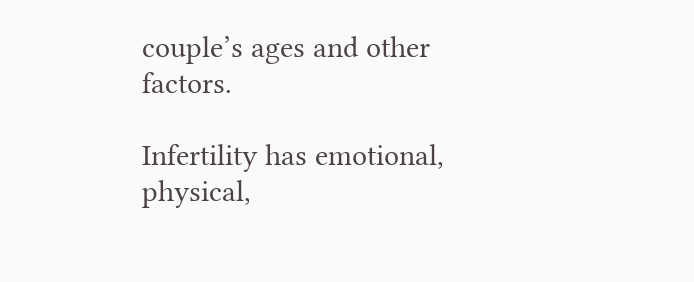couple’s ages and other factors.

Infertility has emotional, physical,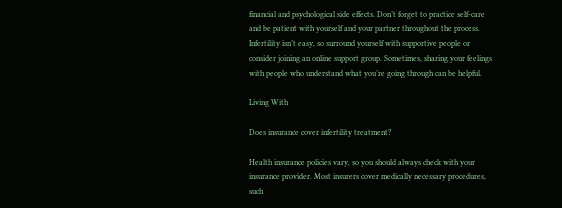financial and psychological side effects. Don’t forget to practice self-care and be patient with yourself and your partner throughout the process. Infertility isn’t easy, so surround yourself with supportive people or consider joining an online support group. Sometimes, sharing your feelings with people who understand what you’re going through can be helpful.

Living With

Does insurance cover infertility treatment?

Health insurance policies vary, so you should always check with your insurance provider. Most insurers cover medically necessary procedures, such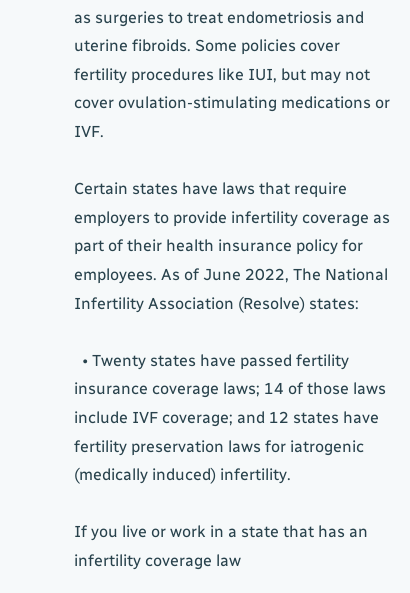as surgeries to treat endometriosis and uterine fibroids. Some policies cover fertility procedures like IUI, but may not cover ovulation-stimulating medications or IVF.

Certain states have laws that require employers to provide infertility coverage as part of their health insurance policy for employees. As of June 2022, The National Infertility Association (Resolve) states:

  • Twenty states have passed fertility insurance coverage laws; 14 of those laws include IVF coverage; and 12 states have fertility preservation laws for iatrogenic (medically induced) infertility.

If you live or work in a state that has an infertility coverage law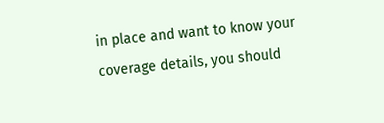in place and want to know your coverage details, you should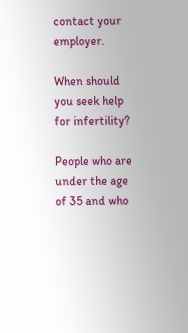contact your employer.

When should you seek help for infertility?

People who are under the age of 35 and who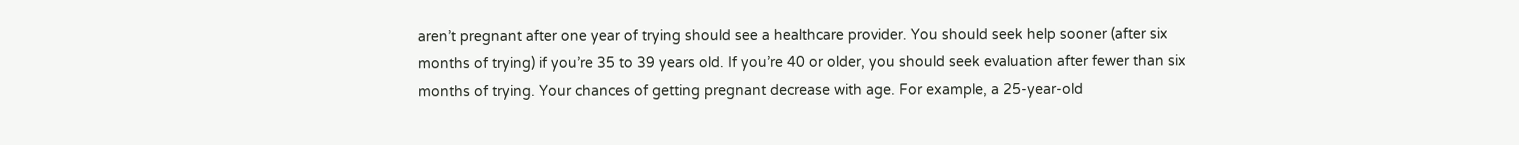aren’t pregnant after one year of trying should see a healthcare provider. You should seek help sooner (after six months of trying) if you’re 35 to 39 years old. If you’re 40 or older, you should seek evaluation after fewer than six months of trying. Your chances of getting pregnant decrease with age. For example, a 25-year-old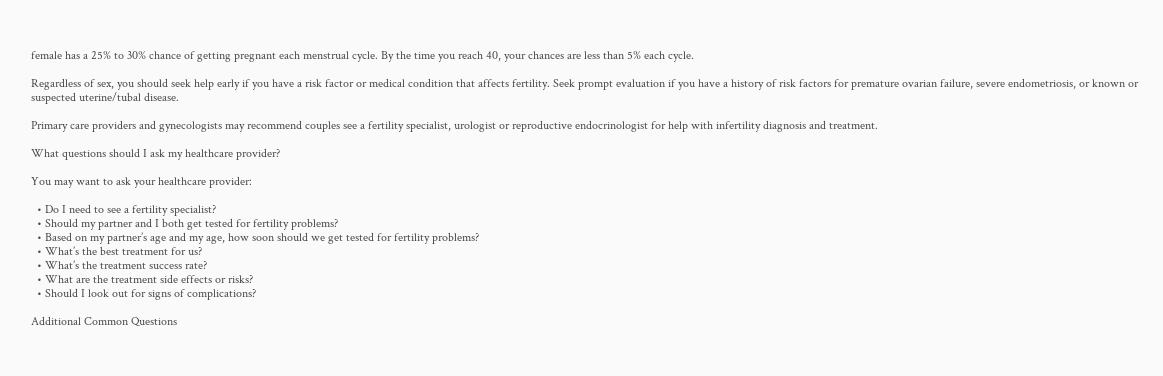female has a 25% to 30% chance of getting pregnant each menstrual cycle. By the time you reach 40, your chances are less than 5% each cycle.

Regardless of sex, you should seek help early if you have a risk factor or medical condition that affects fertility. Seek prompt evaluation if you have a history of risk factors for premature ovarian failure, severe endometriosis, or known or suspected uterine/tubal disease.

Primary care providers and gynecologists may recommend couples see a fertility specialist, urologist or reproductive endocrinologist for help with infertility diagnosis and treatment.

What questions should I ask my healthcare provider?

You may want to ask your healthcare provider:

  • Do I need to see a fertility specialist?
  • Should my partner and I both get tested for fertility problems?
  • Based on my partner’s age and my age, how soon should we get tested for fertility problems?
  • What’s the best treatment for us?
  • What’s the treatment success rate?
  • What are the treatment side effects or risks?
  • Should I look out for signs of complications?

Additional Common Questions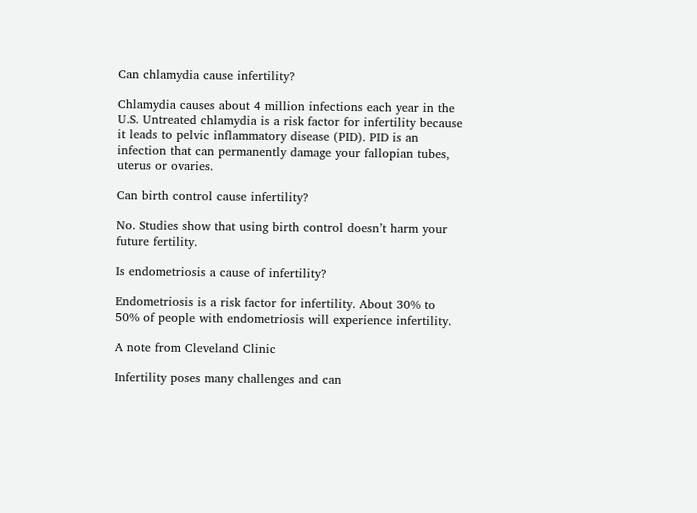Can chlamydia cause infertility?

Chlamydia causes about 4 million infections each year in the U.S. Untreated chlamydia is a risk factor for infertility because it leads to pelvic inflammatory disease (PID). PID is an infection that can permanently damage your fallopian tubes, uterus or ovaries.

Can birth control cause infertility?

No. Studies show that using birth control doesn’t harm your future fertility.

Is endometriosis a cause of infertility?

Endometriosis is a risk factor for infertility. About 30% to 50% of people with endometriosis will experience infertility.

A note from Cleveland Clinic

Infertility poses many challenges and can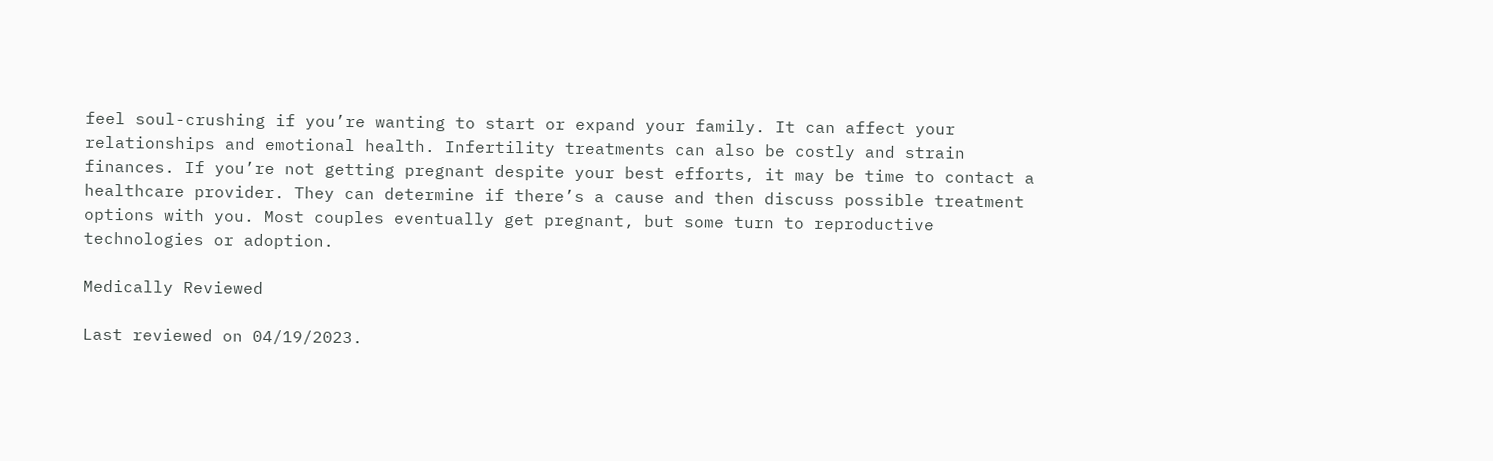feel soul-crushing if you’re wanting to start or expand your family. It can affect your relationships and emotional health. Infertility treatments can also be costly and strain finances. If you’re not getting pregnant despite your best efforts, it may be time to contact a healthcare provider. They can determine if there’s a cause and then discuss possible treatment options with you. Most couples eventually get pregnant, but some turn to reproductive technologies or adoption.

Medically Reviewed

Last reviewed on 04/19/2023.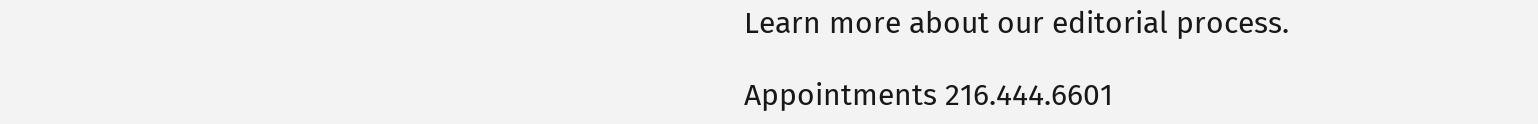Learn more about our editorial process.

Appointments 216.444.6601